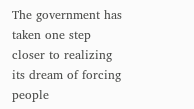The government has taken one step closer to realizing its dream of forcing people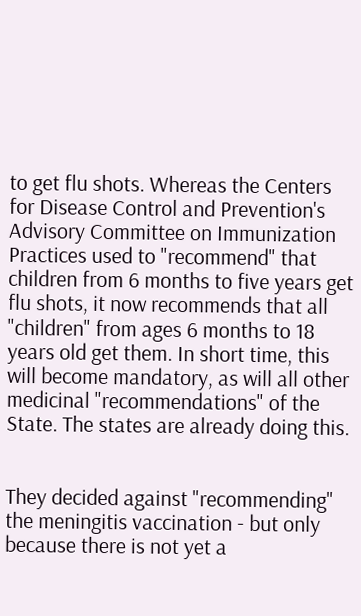to get flu shots. Whereas the Centers for Disease Control and Prevention's Advisory Committee on Immunization Practices used to "recommend" that children from 6 months to five years get flu shots, it now recommends that all "children" from ages 6 months to 18 years old get them. In short time, this will become mandatory, as will all other medicinal "recommendations" of the State. The states are already doing this.


They decided against "recommending" the meningitis vaccination - but only because there is not yet a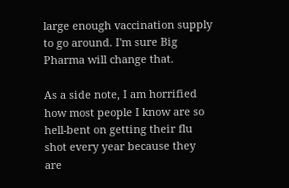large enough vaccination supply to go around. I'm sure Big Pharma will change that.

As a side note, I am horrified how most people I know are so hell-bent on getting their flu shot every year because they are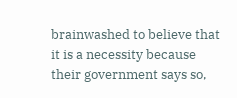brainwashed to believe that it is a necessity because their government says so,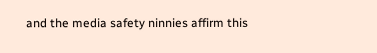and the media safety ninnies affirm this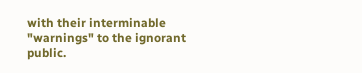with their interminable "warnings" to the ignorant public.